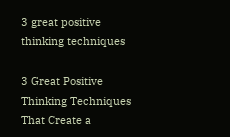3 great positive thinking techniques

3 Great Positive Thinking Techniques That Create a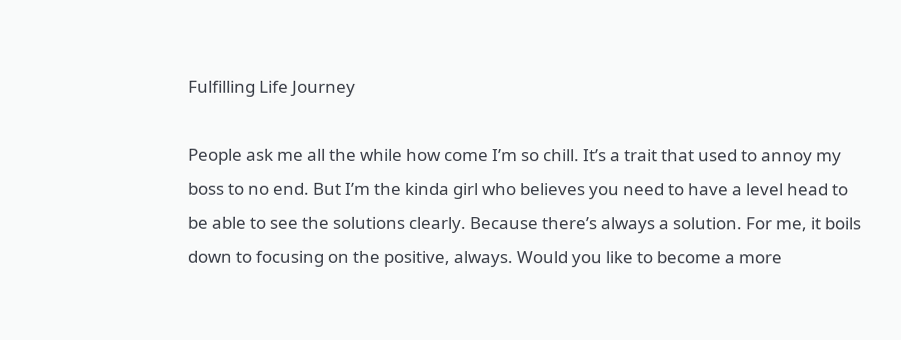Fulfilling Life Journey

People ask me all the while how come I’m so chill. It’s a trait that used to annoy my boss to no end. But I’m the kinda girl who believes you need to have a level head to be able to see the solutions clearly. Because there’s always a solution. For me, it boils down to focusing on the positive, always. Would you like to become a more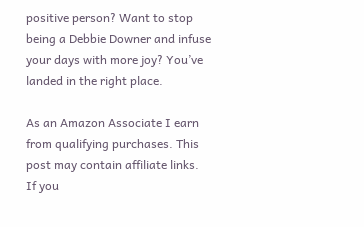positive person? Want to stop being a Debbie Downer and infuse your days with more joy? You’ve landed in the right place.

As an Amazon Associate I earn from qualifying purchases. This post may contain affiliate links. If you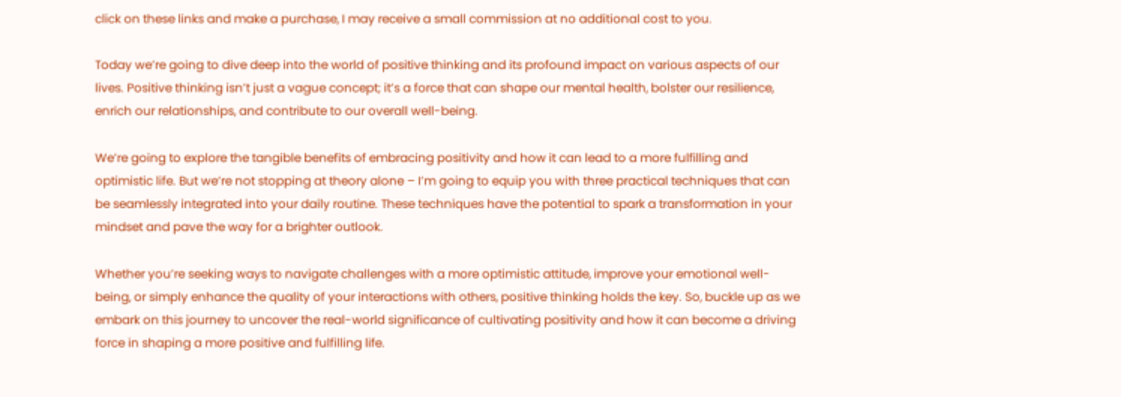click on these links and make a purchase, I may receive a small commission at no additional cost to you.

Today we’re going to dive deep into the world of positive thinking and its profound impact on various aspects of our lives. Positive thinking isn’t just a vague concept; it’s a force that can shape our mental health, bolster our resilience, enrich our relationships, and contribute to our overall well-being.

We’re going to explore the tangible benefits of embracing positivity and how it can lead to a more fulfilling and optimistic life. But we’re not stopping at theory alone – I’m going to equip you with three practical techniques that can be seamlessly integrated into your daily routine. These techniques have the potential to spark a transformation in your mindset and pave the way for a brighter outlook.

Whether you’re seeking ways to navigate challenges with a more optimistic attitude, improve your emotional well-being, or simply enhance the quality of your interactions with others, positive thinking holds the key. So, buckle up as we embark on this journey to uncover the real-world significance of cultivating positivity and how it can become a driving force in shaping a more positive and fulfilling life.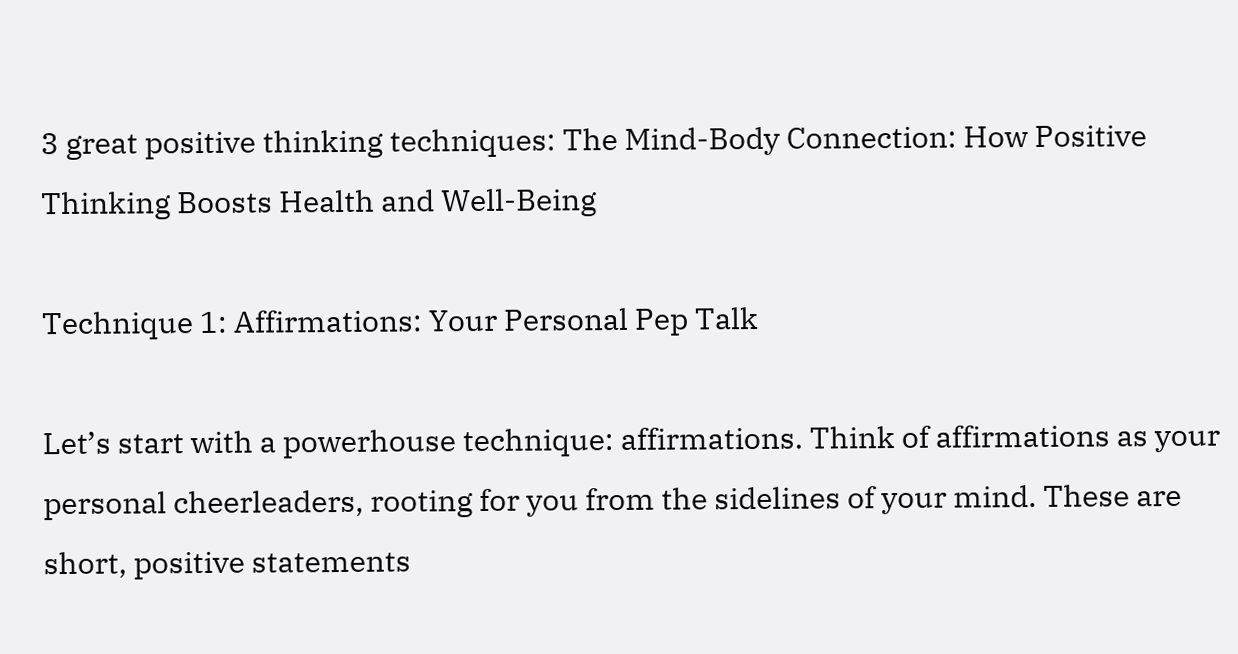3 great positive thinking techniques: The Mind-Body Connection: How Positive Thinking Boosts Health and Well-Being

Technique 1: Affirmations: Your Personal Pep Talk

Let’s start with a powerhouse technique: affirmations. Think of affirmations as your personal cheerleaders, rooting for you from the sidelines of your mind. These are short, positive statements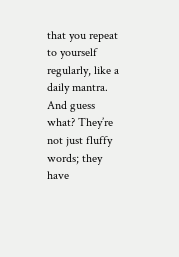that you repeat to yourself regularly, like a daily mantra. And guess what? They’re not just fluffy words; they have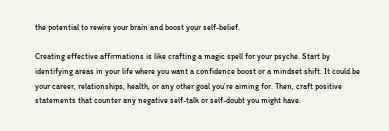the potential to rewire your brain and boost your self-belief.

Creating effective affirmations is like crafting a magic spell for your psyche. Start by identifying areas in your life where you want a confidence boost or a mindset shift. It could be your career, relationships, health, or any other goal you’re aiming for. Then, craft positive statements that counter any negative self-talk or self-doubt you might have.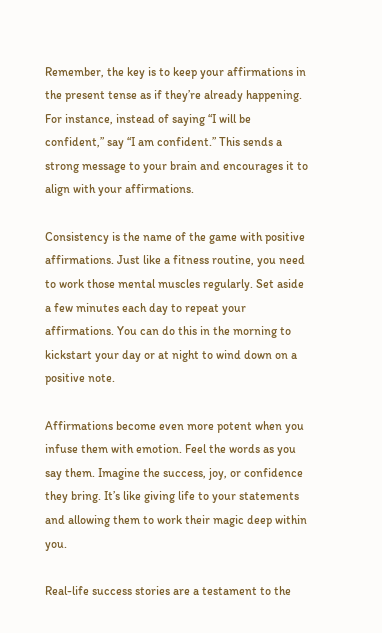Remember, the key is to keep your affirmations in the present tense as if they’re already happening. For instance, instead of saying “I will be confident,” say “I am confident.” This sends a strong message to your brain and encourages it to align with your affirmations.

Consistency is the name of the game with positive affirmations. Just like a fitness routine, you need to work those mental muscles regularly. Set aside a few minutes each day to repeat your affirmations. You can do this in the morning to kickstart your day or at night to wind down on a positive note.

Affirmations become even more potent when you infuse them with emotion. Feel the words as you say them. Imagine the success, joy, or confidence they bring. It’s like giving life to your statements and allowing them to work their magic deep within you.

Real-life success stories are a testament to the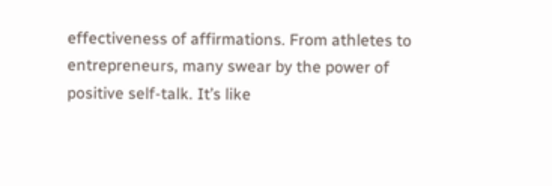effectiveness of affirmations. From athletes to entrepreneurs, many swear by the power of positive self-talk. It’s like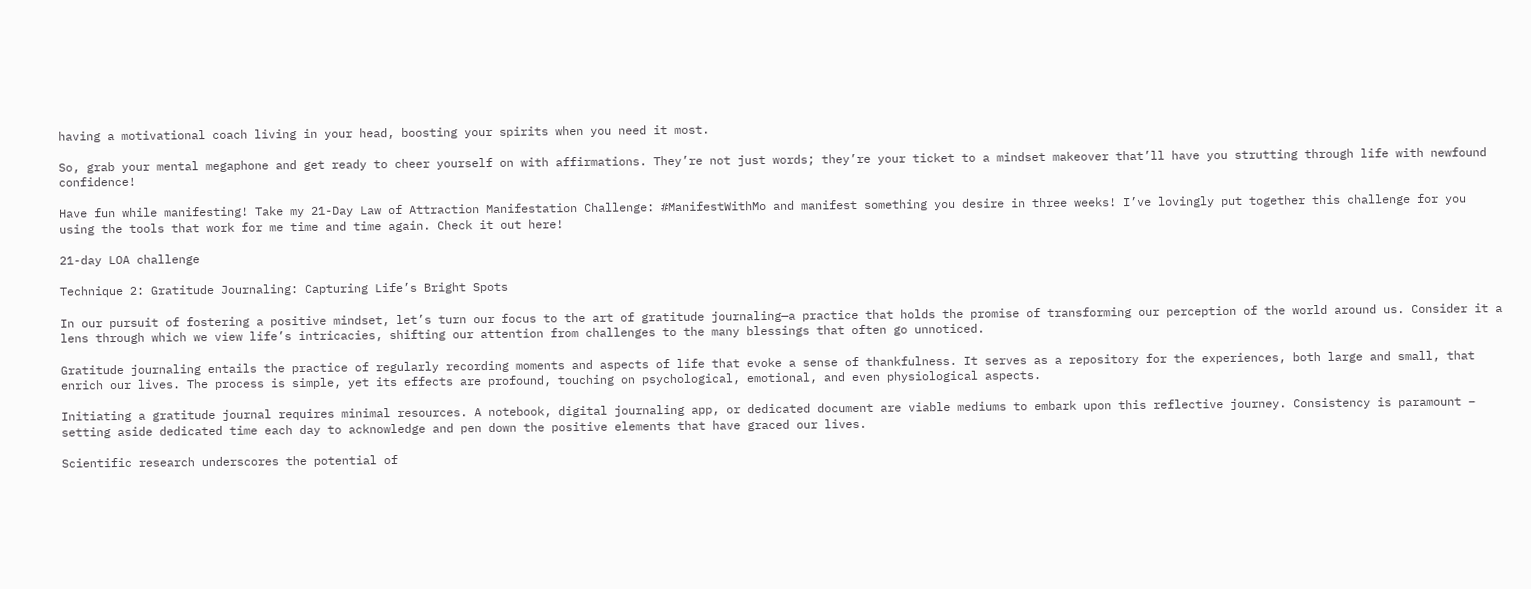having a motivational coach living in your head, boosting your spirits when you need it most.

So, grab your mental megaphone and get ready to cheer yourself on with affirmations. They’re not just words; they’re your ticket to a mindset makeover that’ll have you strutting through life with newfound confidence!

Have fun while manifesting! Take my 21-Day Law of Attraction Manifestation Challenge: #ManifestWithMo and manifest something you desire in three weeks! I’ve lovingly put together this challenge for you using the tools that work for me time and time again. Check it out here!

21-day LOA challenge

Technique 2: Gratitude Journaling: Capturing Life’s Bright Spots

In our pursuit of fostering a positive mindset, let’s turn our focus to the art of gratitude journaling—a practice that holds the promise of transforming our perception of the world around us. Consider it a lens through which we view life’s intricacies, shifting our attention from challenges to the many blessings that often go unnoticed.

Gratitude journaling entails the practice of regularly recording moments and aspects of life that evoke a sense of thankfulness. It serves as a repository for the experiences, both large and small, that enrich our lives. The process is simple, yet its effects are profound, touching on psychological, emotional, and even physiological aspects.

Initiating a gratitude journal requires minimal resources. A notebook, digital journaling app, or dedicated document are viable mediums to embark upon this reflective journey. Consistency is paramount – setting aside dedicated time each day to acknowledge and pen down the positive elements that have graced our lives.

Scientific research underscores the potential of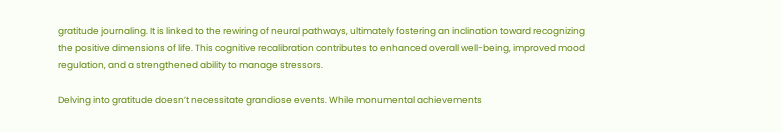gratitude journaling. It is linked to the rewiring of neural pathways, ultimately fostering an inclination toward recognizing the positive dimensions of life. This cognitive recalibration contributes to enhanced overall well-being, improved mood regulation, and a strengthened ability to manage stressors.

Delving into gratitude doesn’t necessitate grandiose events. While monumental achievements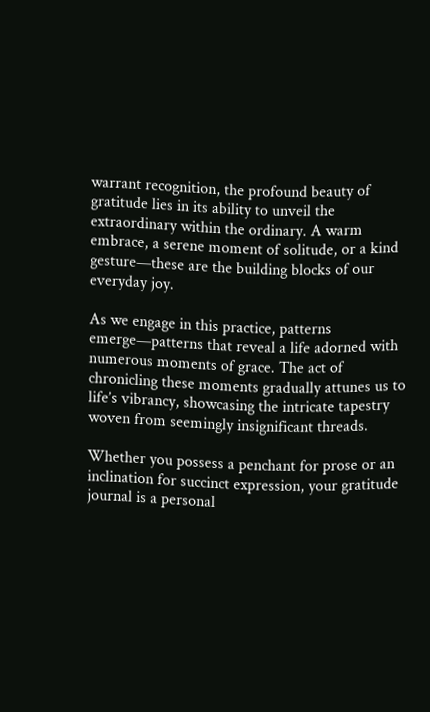warrant recognition, the profound beauty of gratitude lies in its ability to unveil the extraordinary within the ordinary. A warm embrace, a serene moment of solitude, or a kind gesture—these are the building blocks of our everyday joy.

As we engage in this practice, patterns emerge—patterns that reveal a life adorned with numerous moments of grace. The act of chronicling these moments gradually attunes us to life’s vibrancy, showcasing the intricate tapestry woven from seemingly insignificant threads.

Whether you possess a penchant for prose or an inclination for succinct expression, your gratitude journal is a personal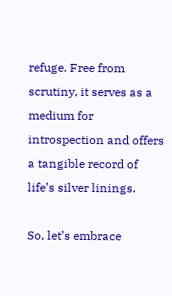refuge. Free from scrutiny, it serves as a medium for introspection and offers a tangible record of life’s silver linings.

So, let’s embrace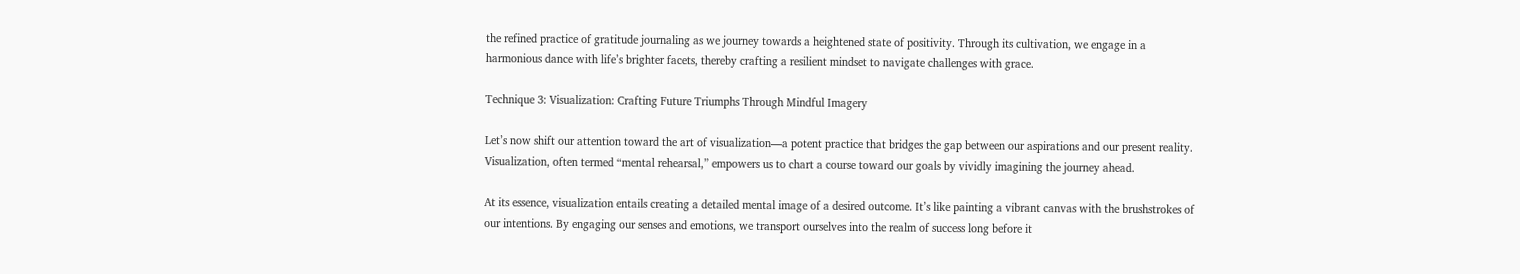the refined practice of gratitude journaling as we journey towards a heightened state of positivity. Through its cultivation, we engage in a harmonious dance with life’s brighter facets, thereby crafting a resilient mindset to navigate challenges with grace.

Technique 3: Visualization: Crafting Future Triumphs Through Mindful Imagery

Let’s now shift our attention toward the art of visualization—a potent practice that bridges the gap between our aspirations and our present reality. Visualization, often termed “mental rehearsal,” empowers us to chart a course toward our goals by vividly imagining the journey ahead.

At its essence, visualization entails creating a detailed mental image of a desired outcome. It’s like painting a vibrant canvas with the brushstrokes of our intentions. By engaging our senses and emotions, we transport ourselves into the realm of success long before it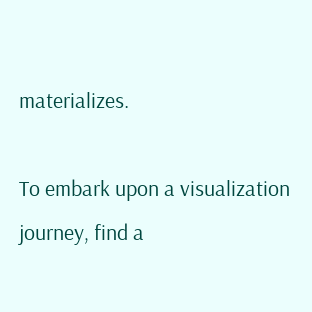materializes.

To embark upon a visualization journey, find a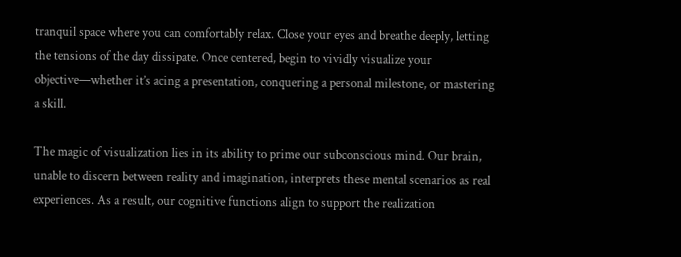tranquil space where you can comfortably relax. Close your eyes and breathe deeply, letting the tensions of the day dissipate. Once centered, begin to vividly visualize your objective—whether it’s acing a presentation, conquering a personal milestone, or mastering a skill.

The magic of visualization lies in its ability to prime our subconscious mind. Our brain, unable to discern between reality and imagination, interprets these mental scenarios as real experiences. As a result, our cognitive functions align to support the realization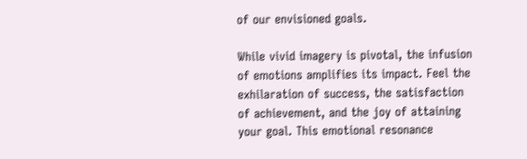of our envisioned goals.

While vivid imagery is pivotal, the infusion of emotions amplifies its impact. Feel the exhilaration of success, the satisfaction of achievement, and the joy of attaining your goal. This emotional resonance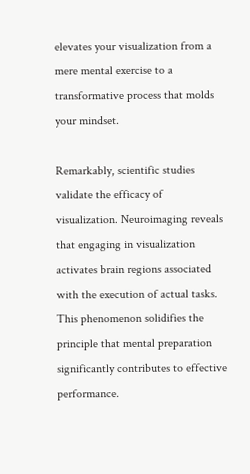elevates your visualization from a mere mental exercise to a transformative process that molds your mindset.

Remarkably, scientific studies validate the efficacy of visualization. Neuroimaging reveals that engaging in visualization activates brain regions associated with the execution of actual tasks. This phenomenon solidifies the principle that mental preparation significantly contributes to effective performance.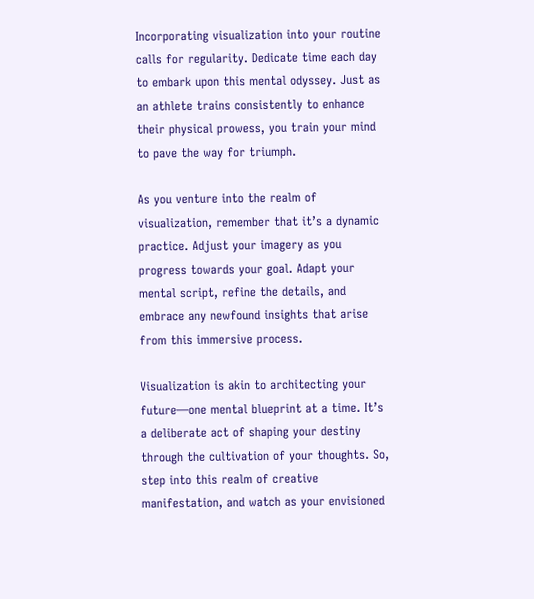Incorporating visualization into your routine calls for regularity. Dedicate time each day to embark upon this mental odyssey. Just as an athlete trains consistently to enhance their physical prowess, you train your mind to pave the way for triumph.

As you venture into the realm of visualization, remember that it’s a dynamic practice. Adjust your imagery as you progress towards your goal. Adapt your mental script, refine the details, and embrace any newfound insights that arise from this immersive process.

Visualization is akin to architecting your future—one mental blueprint at a time. It’s a deliberate act of shaping your destiny through the cultivation of your thoughts. So, step into this realm of creative manifestation, and watch as your envisioned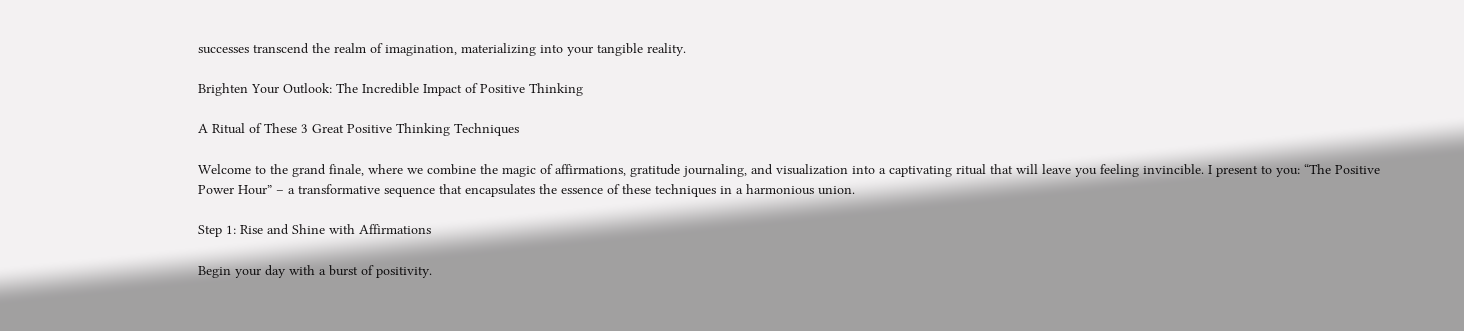successes transcend the realm of imagination, materializing into your tangible reality.

Brighten Your Outlook: The Incredible Impact of Positive Thinking

A Ritual of These 3 Great Positive Thinking Techniques

Welcome to the grand finale, where we combine the magic of affirmations, gratitude journaling, and visualization into a captivating ritual that will leave you feeling invincible. I present to you: “The Positive Power Hour” – a transformative sequence that encapsulates the essence of these techniques in a harmonious union.

Step 1: Rise and Shine with Affirmations

Begin your day with a burst of positivity.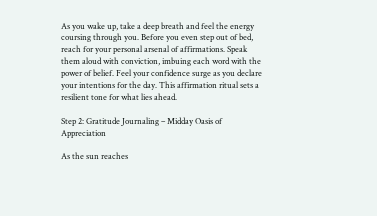As you wake up, take a deep breath and feel the energy coursing through you. Before you even step out of bed, reach for your personal arsenal of affirmations. Speak them aloud with conviction, imbuing each word with the power of belief. Feel your confidence surge as you declare your intentions for the day. This affirmation ritual sets a resilient tone for what lies ahead.

Step 2: Gratitude Journaling – Midday Oasis of Appreciation

As the sun reaches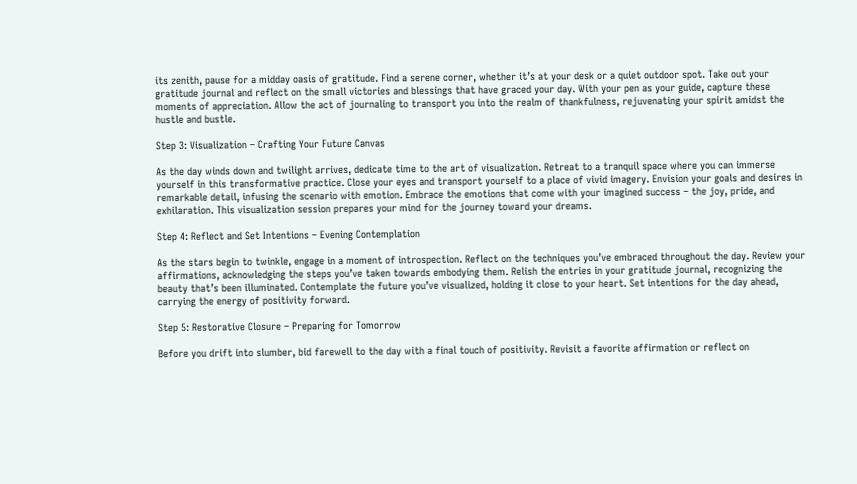its zenith, pause for a midday oasis of gratitude. Find a serene corner, whether it’s at your desk or a quiet outdoor spot. Take out your gratitude journal and reflect on the small victories and blessings that have graced your day. With your pen as your guide, capture these moments of appreciation. Allow the act of journaling to transport you into the realm of thankfulness, rejuvenating your spirit amidst the hustle and bustle.

Step 3: Visualization – Crafting Your Future Canvas

As the day winds down and twilight arrives, dedicate time to the art of visualization. Retreat to a tranquil space where you can immerse yourself in this transformative practice. Close your eyes and transport yourself to a place of vivid imagery. Envision your goals and desires in remarkable detail, infusing the scenario with emotion. Embrace the emotions that come with your imagined success – the joy, pride, and exhilaration. This visualization session prepares your mind for the journey toward your dreams.

Step 4: Reflect and Set Intentions – Evening Contemplation

As the stars begin to twinkle, engage in a moment of introspection. Reflect on the techniques you’ve embraced throughout the day. Review your affirmations, acknowledging the steps you’ve taken towards embodying them. Relish the entries in your gratitude journal, recognizing the beauty that’s been illuminated. Contemplate the future you’ve visualized, holding it close to your heart. Set intentions for the day ahead, carrying the energy of positivity forward.

Step 5: Restorative Closure – Preparing for Tomorrow

Before you drift into slumber, bid farewell to the day with a final touch of positivity. Revisit a favorite affirmation or reflect on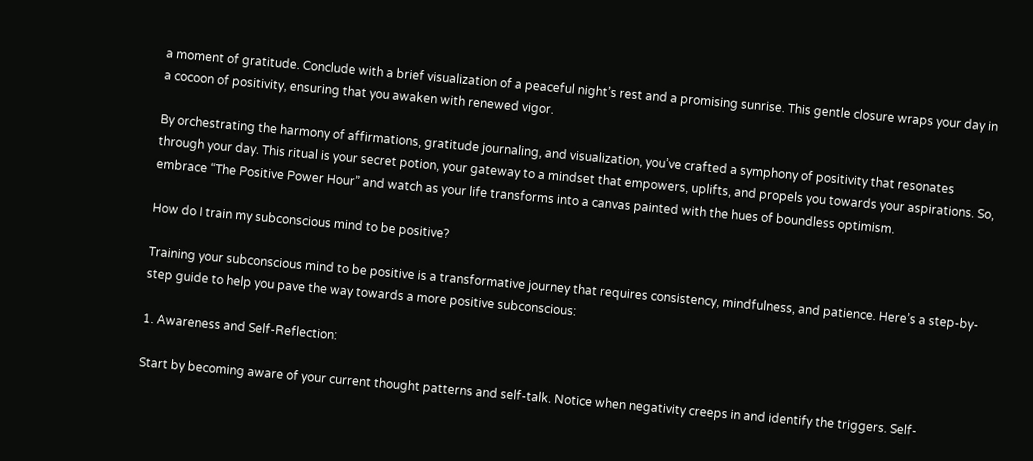a moment of gratitude. Conclude with a brief visualization of a peaceful night’s rest and a promising sunrise. This gentle closure wraps your day in a cocoon of positivity, ensuring that you awaken with renewed vigor.

By orchestrating the harmony of affirmations, gratitude journaling, and visualization, you’ve crafted a symphony of positivity that resonates through your day. This ritual is your secret potion, your gateway to a mindset that empowers, uplifts, and propels you towards your aspirations. So, embrace “The Positive Power Hour” and watch as your life transforms into a canvas painted with the hues of boundless optimism.

How do I train my subconscious mind to be positive?

Training your subconscious mind to be positive is a transformative journey that requires consistency, mindfulness, and patience. Here’s a step-by-step guide to help you pave the way towards a more positive subconscious:

1. Awareness and Self-Reflection:

Start by becoming aware of your current thought patterns and self-talk. Notice when negativity creeps in and identify the triggers. Self-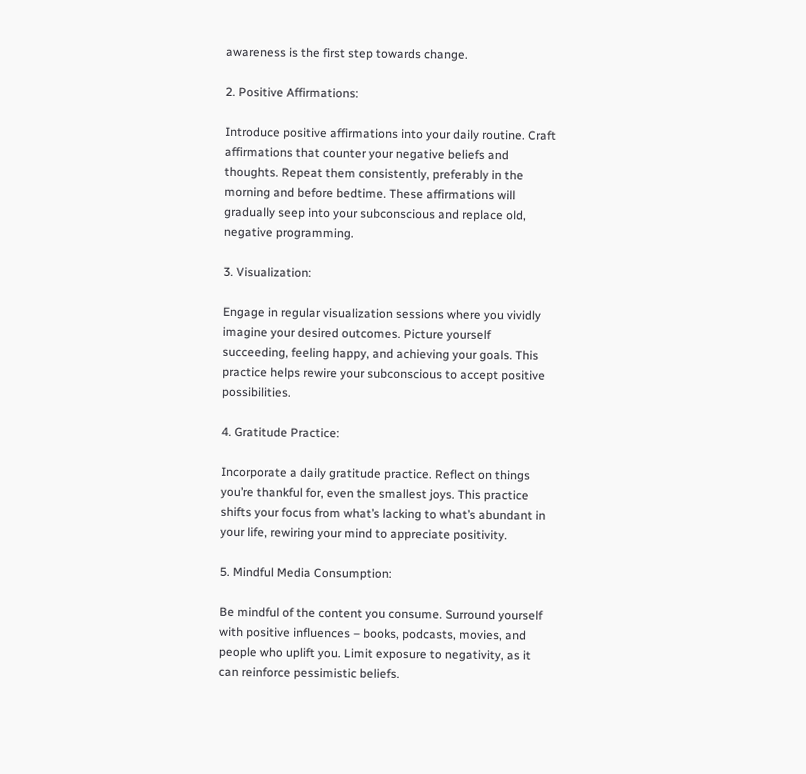awareness is the first step towards change.

2. Positive Affirmations:

Introduce positive affirmations into your daily routine. Craft affirmations that counter your negative beliefs and thoughts. Repeat them consistently, preferably in the morning and before bedtime. These affirmations will gradually seep into your subconscious and replace old, negative programming.

3. Visualization:

Engage in regular visualization sessions where you vividly imagine your desired outcomes. Picture yourself succeeding, feeling happy, and achieving your goals. This practice helps rewire your subconscious to accept positive possibilities.

4. Gratitude Practice:

Incorporate a daily gratitude practice. Reflect on things you’re thankful for, even the smallest joys. This practice shifts your focus from what’s lacking to what’s abundant in your life, rewiring your mind to appreciate positivity.

5. Mindful Media Consumption:

Be mindful of the content you consume. Surround yourself with positive influences – books, podcasts, movies, and people who uplift you. Limit exposure to negativity, as it can reinforce pessimistic beliefs.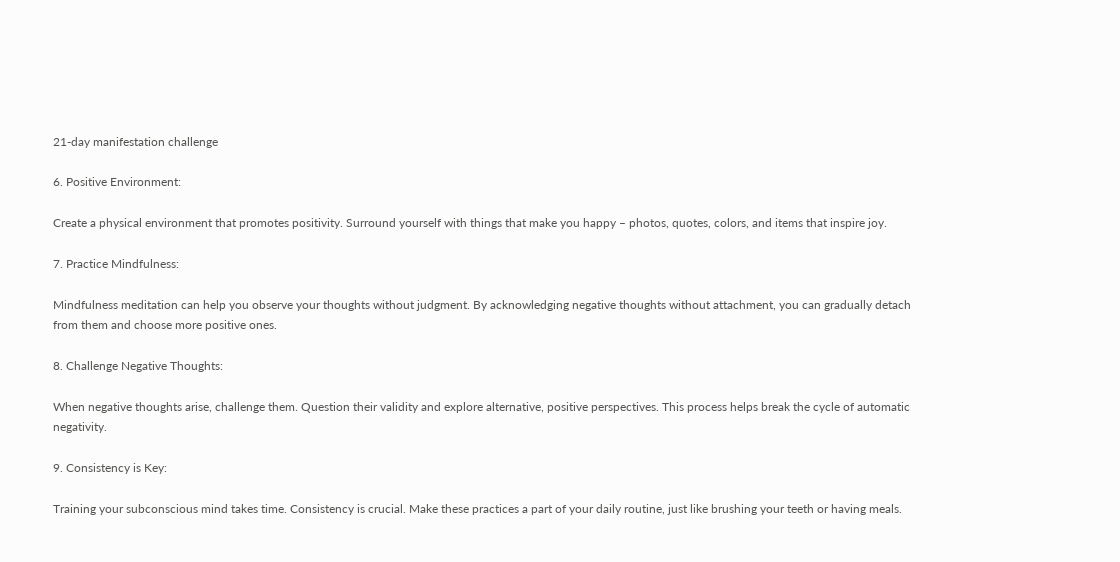21-day manifestation challenge

6. Positive Environment:

Create a physical environment that promotes positivity. Surround yourself with things that make you happy – photos, quotes, colors, and items that inspire joy.

7. Practice Mindfulness:

Mindfulness meditation can help you observe your thoughts without judgment. By acknowledging negative thoughts without attachment, you can gradually detach from them and choose more positive ones.

8. Challenge Negative Thoughts:

When negative thoughts arise, challenge them. Question their validity and explore alternative, positive perspectives. This process helps break the cycle of automatic negativity.

9. Consistency is Key:

Training your subconscious mind takes time. Consistency is crucial. Make these practices a part of your daily routine, just like brushing your teeth or having meals.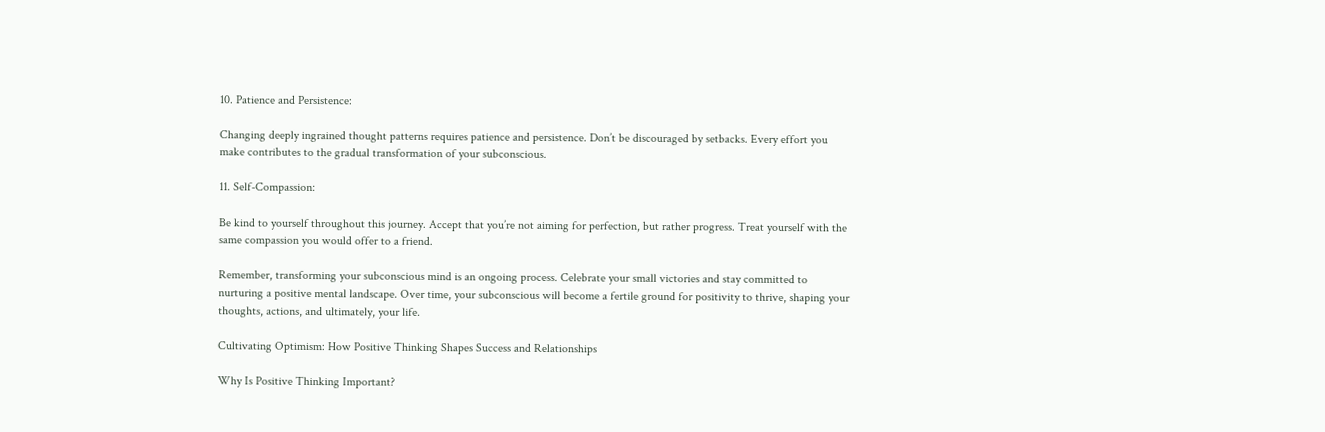10. Patience and Persistence:

Changing deeply ingrained thought patterns requires patience and persistence. Don’t be discouraged by setbacks. Every effort you make contributes to the gradual transformation of your subconscious.

11. Self-Compassion:

Be kind to yourself throughout this journey. Accept that you’re not aiming for perfection, but rather progress. Treat yourself with the same compassion you would offer to a friend.

Remember, transforming your subconscious mind is an ongoing process. Celebrate your small victories and stay committed to nurturing a positive mental landscape. Over time, your subconscious will become a fertile ground for positivity to thrive, shaping your thoughts, actions, and ultimately, your life.

Cultivating Optimism: How Positive Thinking Shapes Success and Relationships

Why Is Positive Thinking Important?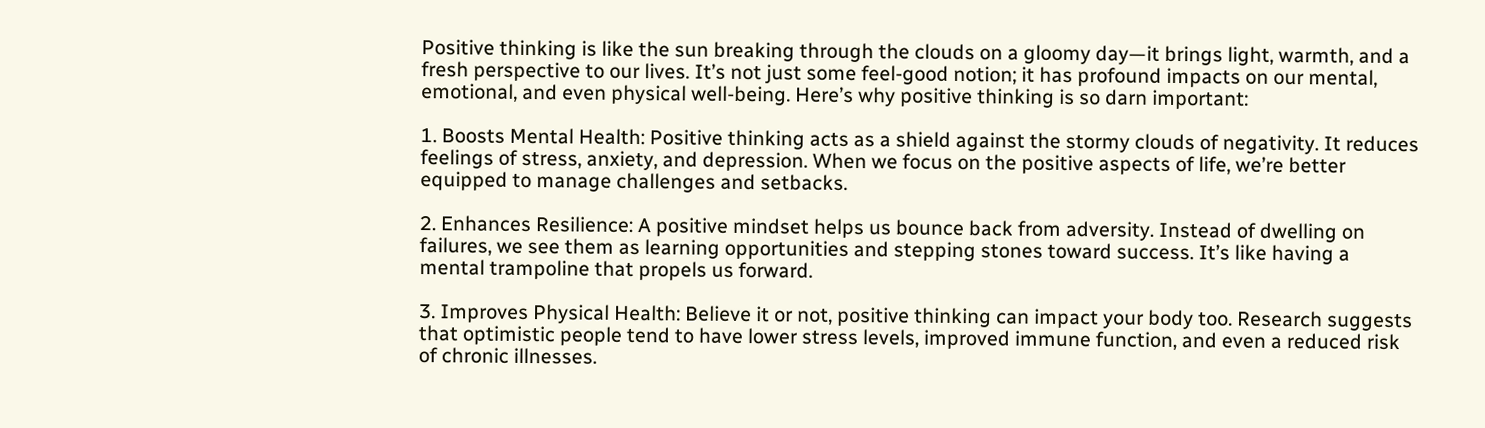Positive thinking is like the sun breaking through the clouds on a gloomy day—it brings light, warmth, and a fresh perspective to our lives. It’s not just some feel-good notion; it has profound impacts on our mental, emotional, and even physical well-being. Here’s why positive thinking is so darn important:

1. Boosts Mental Health: Positive thinking acts as a shield against the stormy clouds of negativity. It reduces feelings of stress, anxiety, and depression. When we focus on the positive aspects of life, we’re better equipped to manage challenges and setbacks.

2. Enhances Resilience: A positive mindset helps us bounce back from adversity. Instead of dwelling on failures, we see them as learning opportunities and stepping stones toward success. It’s like having a mental trampoline that propels us forward.

3. Improves Physical Health: Believe it or not, positive thinking can impact your body too. Research suggests that optimistic people tend to have lower stress levels, improved immune function, and even a reduced risk of chronic illnesses.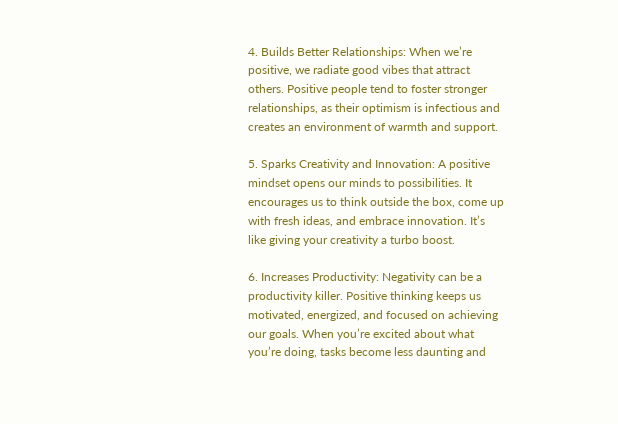4. Builds Better Relationships: When we’re positive, we radiate good vibes that attract others. Positive people tend to foster stronger relationships, as their optimism is infectious and creates an environment of warmth and support.

5. Sparks Creativity and Innovation: A positive mindset opens our minds to possibilities. It encourages us to think outside the box, come up with fresh ideas, and embrace innovation. It’s like giving your creativity a turbo boost.

6. Increases Productivity: Negativity can be a productivity killer. Positive thinking keeps us motivated, energized, and focused on achieving our goals. When you’re excited about what you’re doing, tasks become less daunting and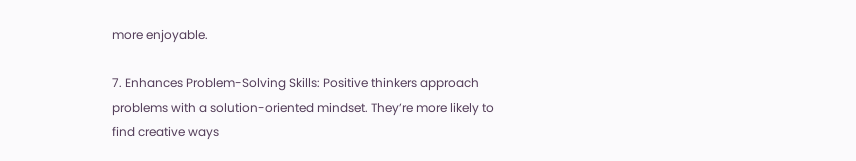more enjoyable.

7. Enhances Problem-Solving Skills: Positive thinkers approach problems with a solution-oriented mindset. They’re more likely to find creative ways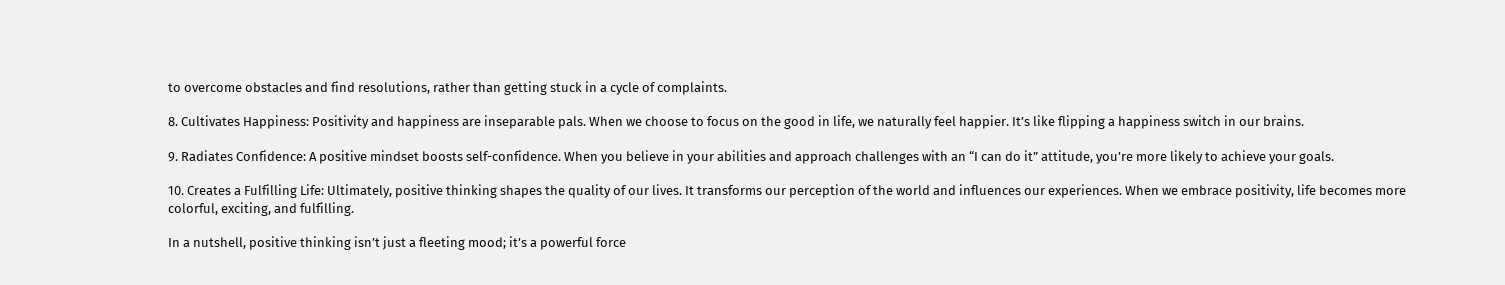to overcome obstacles and find resolutions, rather than getting stuck in a cycle of complaints.

8. Cultivates Happiness: Positivity and happiness are inseparable pals. When we choose to focus on the good in life, we naturally feel happier. It’s like flipping a happiness switch in our brains.

9. Radiates Confidence: A positive mindset boosts self-confidence. When you believe in your abilities and approach challenges with an “I can do it” attitude, you’re more likely to achieve your goals.

10. Creates a Fulfilling Life: Ultimately, positive thinking shapes the quality of our lives. It transforms our perception of the world and influences our experiences. When we embrace positivity, life becomes more colorful, exciting, and fulfilling.

In a nutshell, positive thinking isn’t just a fleeting mood; it’s a powerful force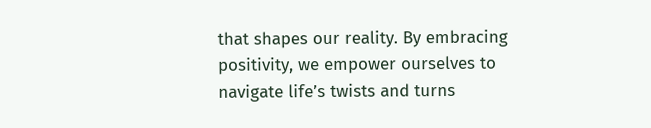that shapes our reality. By embracing positivity, we empower ourselves to navigate life’s twists and turns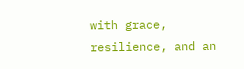with grace, resilience, and an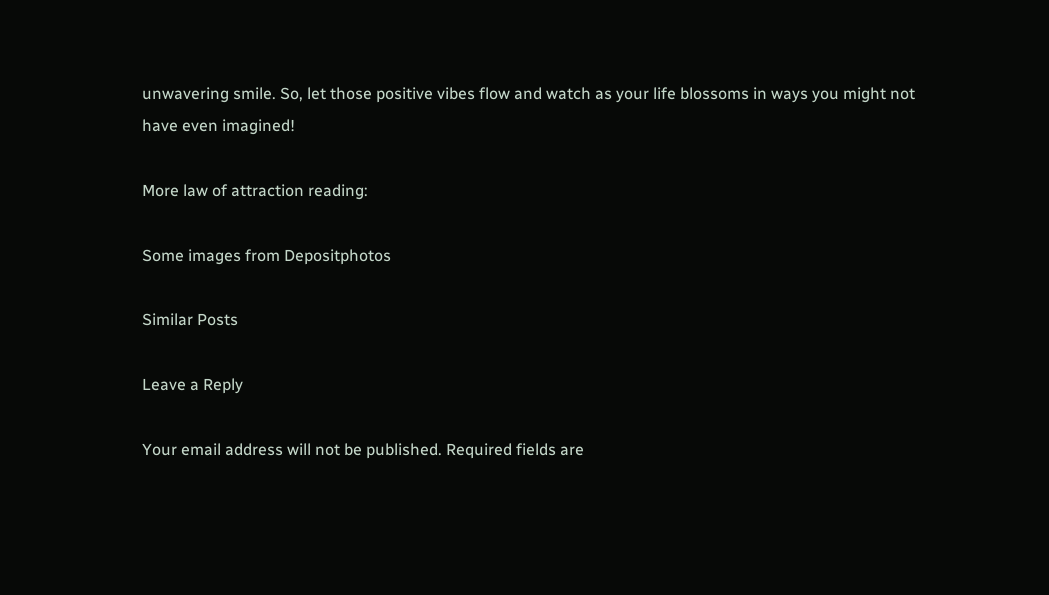unwavering smile. So, let those positive vibes flow and watch as your life blossoms in ways you might not have even imagined!

More law of attraction reading:

Some images from Depositphotos

Similar Posts

Leave a Reply

Your email address will not be published. Required fields are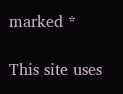marked *

This site uses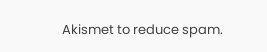Akismet to reduce spam.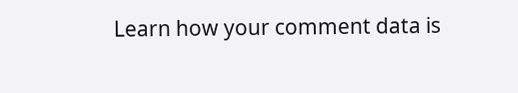Learn how your comment data is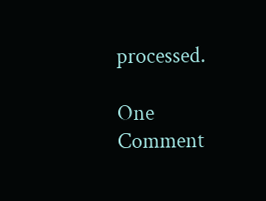processed.

One Comment